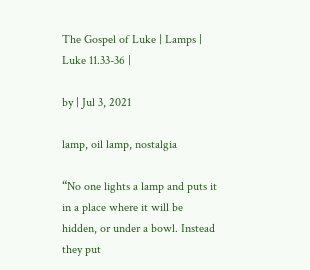The Gospel of Luke | Lamps | Luke 11.33-36 |

by | Jul 3, 2021

lamp, oil lamp, nostalgia

“No one lights a lamp and puts it in a place where it will be hidden, or under a bowl. Instead they put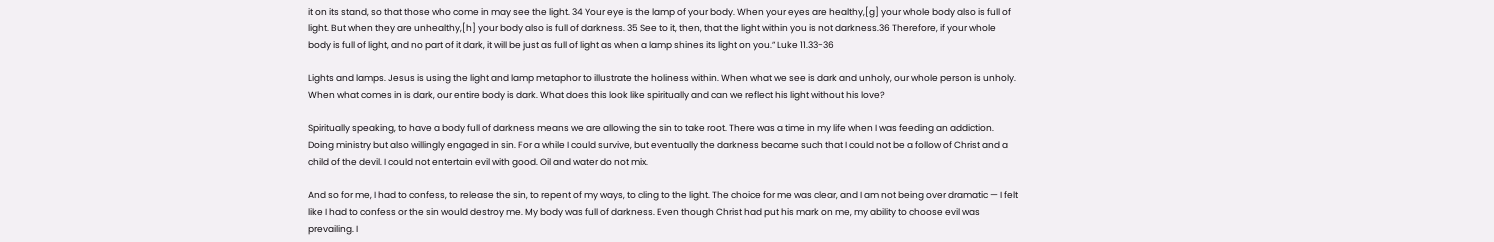it on its stand, so that those who come in may see the light. 34 Your eye is the lamp of your body. When your eyes are healthy,[g] your whole body also is full of light. But when they are unhealthy,[h] your body also is full of darkness. 35 See to it, then, that the light within you is not darkness.36 Therefore, if your whole body is full of light, and no part of it dark, it will be just as full of light as when a lamp shines its light on you.” Luke 11.33-36

Lights and lamps. Jesus is using the light and lamp metaphor to illustrate the holiness within. When what we see is dark and unholy, our whole person is unholy. When what comes in is dark, our entire body is dark. What does this look like spiritually and can we reflect his light without his love?

Spiritually speaking, to have a body full of darkness means we are allowing the sin to take root. There was a time in my life when I was feeding an addiction. Doing ministry but also willingly engaged in sin. For a while I could survive, but eventually the darkness became such that I could not be a follow of Christ and a child of the devil. I could not entertain evil with good. Oil and water do not mix.

And so for me, I had to confess, to release the sin, to repent of my ways, to cling to the light. The choice for me was clear, and I am not being over dramatic — I felt like I had to confess or the sin would destroy me. My body was full of darkness. Even though Christ had put his mark on me, my ability to choose evil was prevailing. I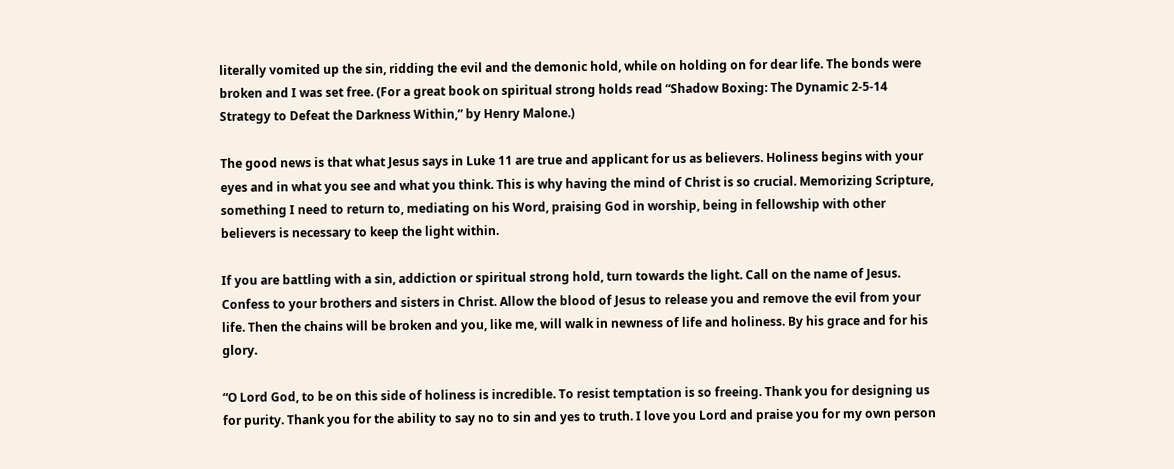literally vomited up the sin, ridding the evil and the demonic hold, while on holding on for dear life. The bonds were broken and I was set free. (For a great book on spiritual strong holds read “Shadow Boxing: The Dynamic 2-5-14 Strategy to Defeat the Darkness Within,” by Henry Malone.)

The good news is that what Jesus says in Luke 11 are true and applicant for us as believers. Holiness begins with your eyes and in what you see and what you think. This is why having the mind of Christ is so crucial. Memorizing Scripture, something I need to return to, mediating on his Word, praising God in worship, being in fellowship with other believers is necessary to keep the light within.

If you are battling with a sin, addiction or spiritual strong hold, turn towards the light. Call on the name of Jesus. Confess to your brothers and sisters in Christ. Allow the blood of Jesus to release you and remove the evil from your life. Then the chains will be broken and you, like me, will walk in newness of life and holiness. By his grace and for his glory.

“O Lord God, to be on this side of holiness is incredible. To resist temptation is so freeing. Thank you for designing us for purity. Thank you for the ability to say no to sin and yes to truth. I love you Lord and praise you for my own person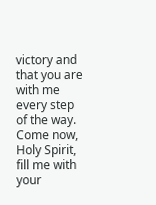victory and that you are with me every step of the way. Come now, Holy Spirit, fill me with your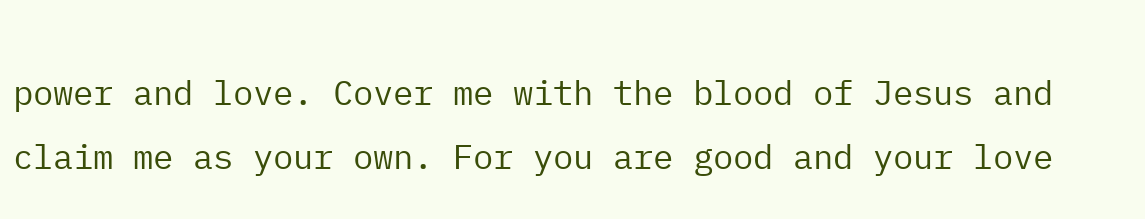power and love. Cover me with the blood of Jesus and claim me as your own. For you are good and your love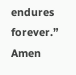endures forever.” Amen